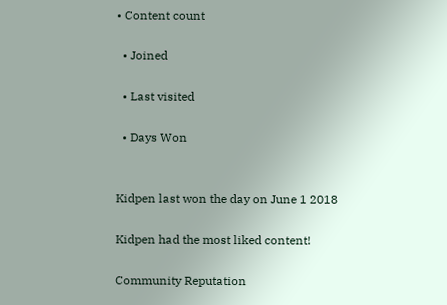• Content count

  • Joined

  • Last visited

  • Days Won


Kidpen last won the day on June 1 2018

Kidpen had the most liked content!

Community Reputation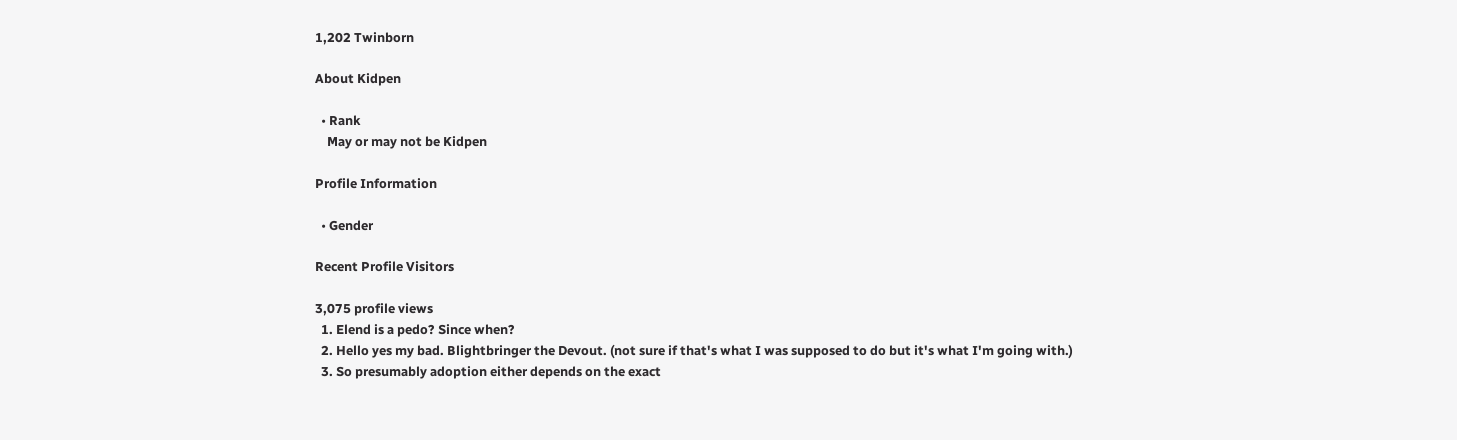1,202 Twinborn

About Kidpen

  • Rank
    May or may not be Kidpen

Profile Information

  • Gender

Recent Profile Visitors

3,075 profile views
  1. Elend is a pedo? Since when?
  2. Hello yes my bad. Blightbringer the Devout. (not sure if that's what I was supposed to do but it's what I'm going with.)
  3. So presumably adoption either depends on the exact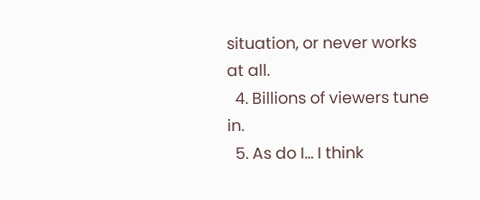situation, or never works at all.
  4. Billions of viewers tune in.
  5. As do I... I think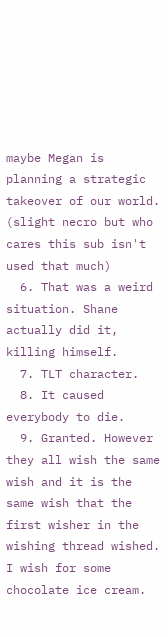maybe Megan is planning a strategic takeover of our world. (slight necro but who cares this sub isn't used that much)
  6. That was a weird situation. Shane actually did it, killing himself.
  7. TLT character.
  8. It caused everybody to die.
  9. Granted. However they all wish the same wish and it is the same wish that the first wisher in the wishing thread wished. I wish for some chocolate ice cream.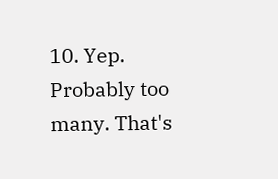10. Yep. Probably too many. That's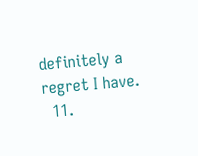definitely a regret I have.
  11.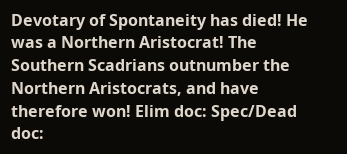Devotary of Spontaneity has died! He was a Northern Aristocrat! The Southern Scadrians outnumber the Northern Aristocrats, and have therefore won! Elim doc: Spec/Dead doc: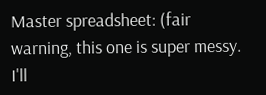Master spreadsheet: (fair warning, this one is super messy. I'll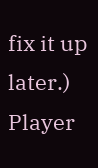fix it up later.) Player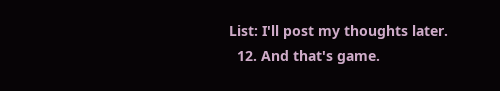List: I'll post my thoughts later.
  12. And that's game.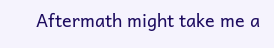Aftermath might take me a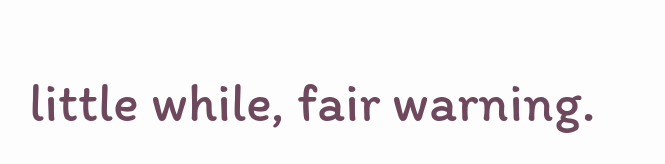little while, fair warning.